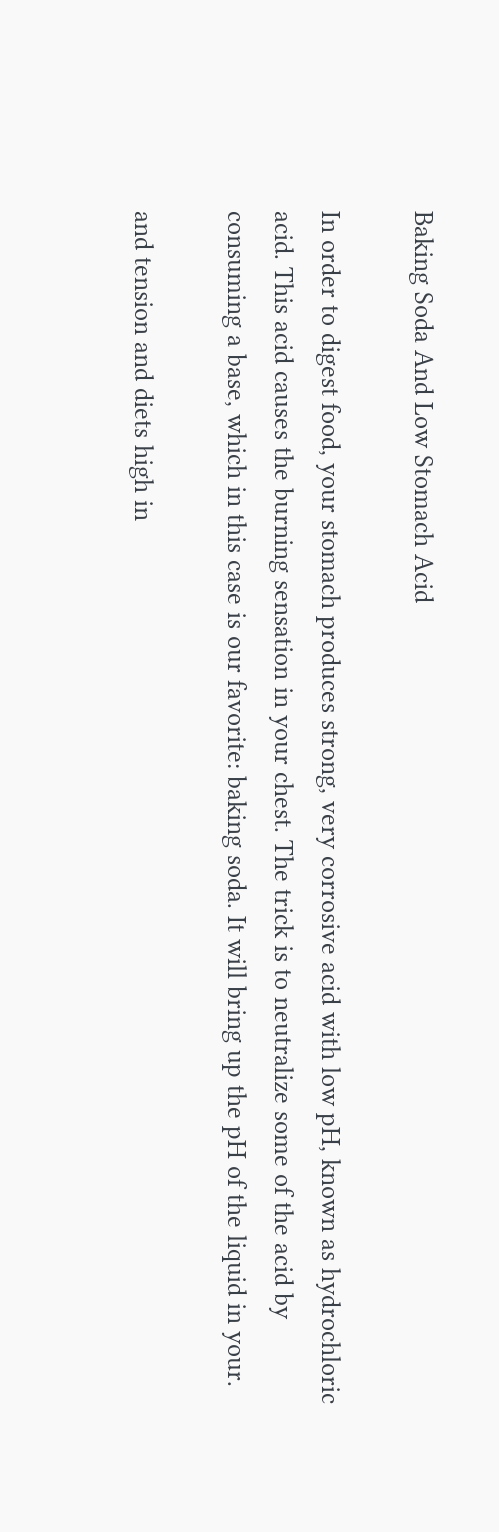Baking Soda And Low Stomach Acid

In order to digest food, your stomach produces strong, very corrosive acid with low pH, known as hydrochloric acid. This acid causes the burning sensation in your chest. The trick is to neutralize some of the acid by consuming a base, which in this case is our favorite: baking soda. It will bring up the pH of the liquid in your.

and tension and diets high in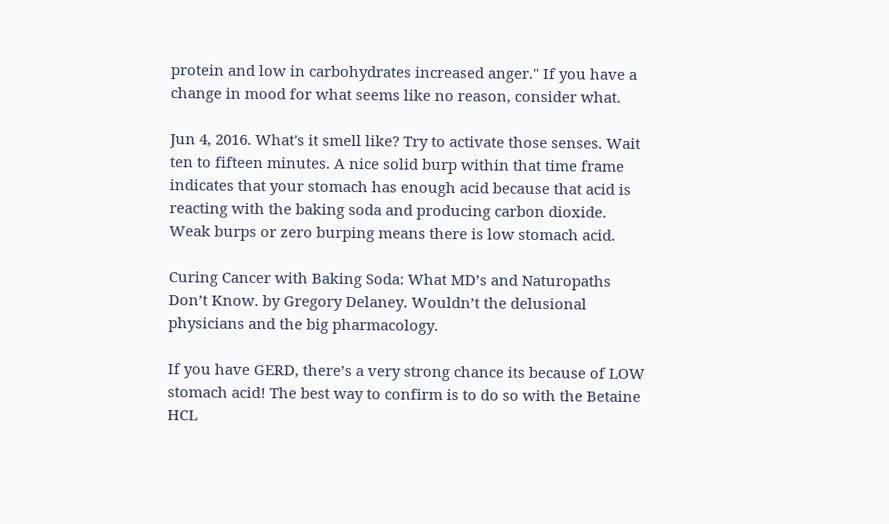protein and low in carbohydrates increased anger." If you have a change in mood for what seems like no reason, consider what.

Jun 4, 2016. What's it smell like? Try to activate those senses. Wait ten to fifteen minutes. A nice solid burp within that time frame indicates that your stomach has enough acid because that acid is reacting with the baking soda and producing carbon dioxide. Weak burps or zero burping means there is low stomach acid.

Curing Cancer with Baking Soda: What MD’s and Naturopaths Don’t Know. by Gregory Delaney. Wouldn’t the delusional physicians and the big pharmacology.

If you have GERD, there’s a very strong chance its because of LOW stomach acid! The best way to confirm is to do so with the Betaine HCL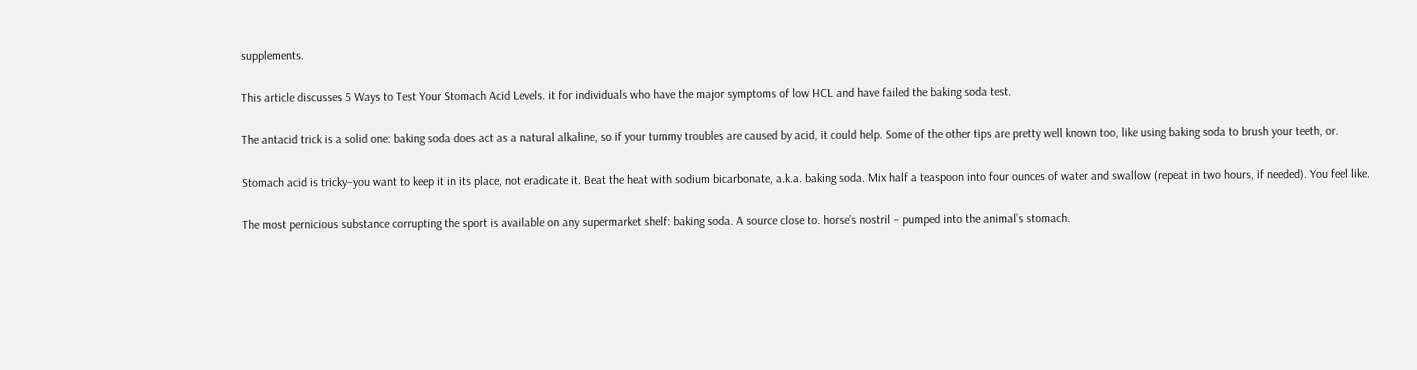supplements.

This article discusses 5 Ways to Test Your Stomach Acid Levels. it for individuals who have the major symptoms of low HCL and have failed the baking soda test.

The antacid trick is a solid one: baking soda does act as a natural alkaline, so if your tummy troubles are caused by acid, it could help. Some of the other tips are pretty well known too, like using baking soda to brush your teeth, or.

Stomach acid is tricky–you want to keep it in its place, not eradicate it. Beat the heat with sodium bicarbonate, a.k.a. baking soda. Mix half a teaspoon into four ounces of water and swallow (repeat in two hours, if needed). You feel like.

The most pernicious substance corrupting the sport is available on any supermarket shelf: baking soda. A source close to. horse’s nostril – pumped into the animal’s stomach.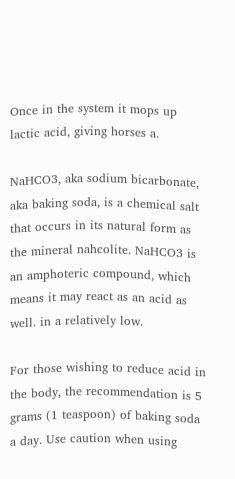Once in the system it mops up lactic acid, giving horses a.

NaHCO3, aka sodium bicarbonate, aka baking soda, is a chemical salt that occurs in its natural form as the mineral nahcolite. NaHCO3 is an amphoteric compound, which means it may react as an acid as well. in a relatively low.

For those wishing to reduce acid in the body, the recommendation is 5 grams (1 teaspoon) of baking soda a day. Use caution when using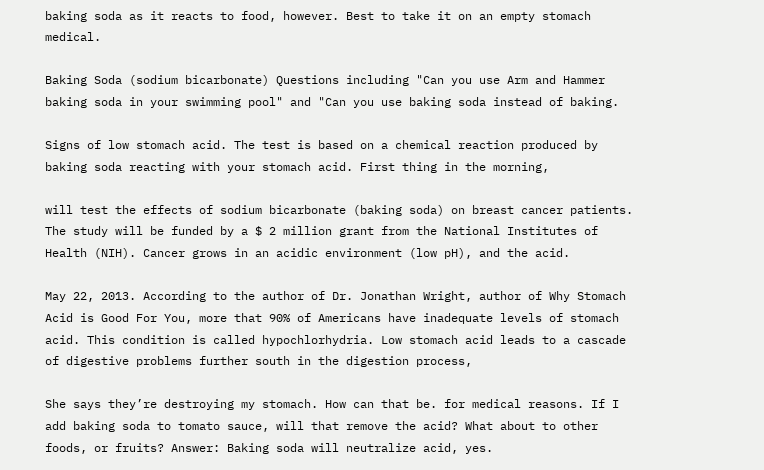baking soda as it reacts to food, however. Best to take it on an empty stomach medical.

Baking Soda (sodium bicarbonate) Questions including "Can you use Arm and Hammer baking soda in your swimming pool" and "Can you use baking soda instead of baking.

Signs of low stomach acid. The test is based on a chemical reaction produced by baking soda reacting with your stomach acid. First thing in the morning,

will test the effects of sodium bicarbonate (baking soda) on breast cancer patients. The study will be funded by a $ 2 million grant from the National Institutes of Health (NIH). Cancer grows in an acidic environment (low pH), and the acid.

May 22, 2013. According to the author of Dr. Jonathan Wright, author of Why Stomach Acid is Good For You, more that 90% of Americans have inadequate levels of stomach acid. This condition is called hypochlorhydria. Low stomach acid leads to a cascade of digestive problems further south in the digestion process,

She says they’re destroying my stomach. How can that be. for medical reasons. If I add baking soda to tomato sauce, will that remove the acid? What about to other foods, or fruits? Answer: Baking soda will neutralize acid, yes.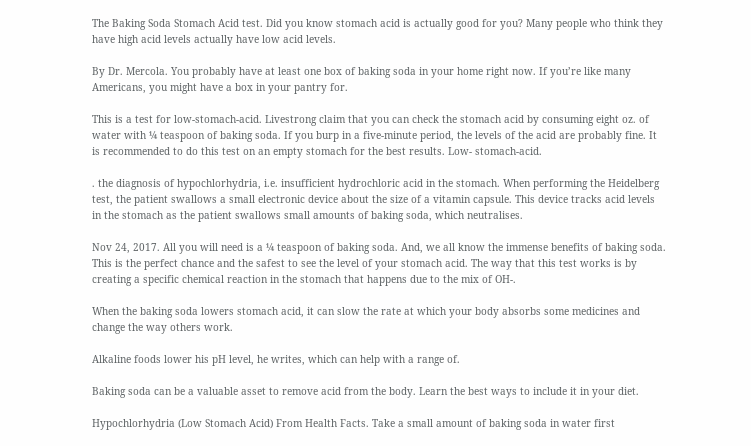The Baking Soda Stomach Acid test. Did you know stomach acid is actually good for you? Many people who think they have high acid levels actually have low acid levels.

By Dr. Mercola. You probably have at least one box of baking soda in your home right now. If you’re like many Americans, you might have a box in your pantry for.

This is a test for low-stomach-acid. Livestrong claim that you can check the stomach acid by consuming eight oz. of water with ¼ teaspoon of baking soda. If you burp in a five-minute period, the levels of the acid are probably fine. It is recommended to do this test on an empty stomach for the best results. Low- stomach-acid.

. the diagnosis of hypochlorhydria, i.e. insufficient hydrochloric acid in the stomach. When performing the Heidelberg test, the patient swallows a small electronic device about the size of a vitamin capsule. This device tracks acid levels in the stomach as the patient swallows small amounts of baking soda, which neutralises.

Nov 24, 2017. All you will need is a ¼ teaspoon of baking soda. And, we all know the immense benefits of baking soda. This is the perfect chance and the safest to see the level of your stomach acid. The way that this test works is by creating a specific chemical reaction in the stomach that happens due to the mix of OH-.

When the baking soda lowers stomach acid, it can slow the rate at which your body absorbs some medicines and change the way others work.

Alkaline foods lower his pH level, he writes, which can help with a range of.

Baking soda can be a valuable asset to remove acid from the body. Learn the best ways to include it in your diet.

Hypochlorhydria (Low Stomach Acid) From Health Facts. Take a small amount of baking soda in water first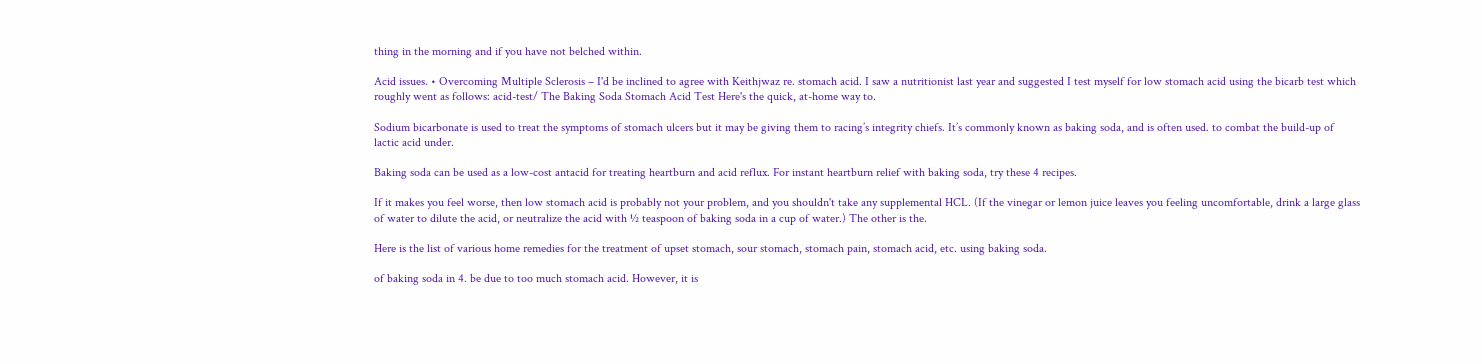thing in the morning and if you have not belched within.

Acid issues. • Overcoming Multiple Sclerosis – I'd be inclined to agree with Keithjwaz re. stomach acid. I saw a nutritionist last year and suggested I test myself for low stomach acid using the bicarb test which roughly went as follows: acid-test/ The Baking Soda Stomach Acid Test Here's the quick, at-home way to.

Sodium bicarbonate is used to treat the symptoms of stomach ulcers but it may be giving them to racing’s integrity chiefs. It’s commonly known as baking soda, and is often used. to combat the build-up of lactic acid under.

Baking soda can be used as a low-cost antacid for treating heartburn and acid reflux. For instant heartburn relief with baking soda, try these 4 recipes.

If it makes you feel worse, then low stomach acid is probably not your problem, and you shouldn't take any supplemental HCL. (If the vinegar or lemon juice leaves you feeling uncomfortable, drink a large glass of water to dilute the acid, or neutralize the acid with ½ teaspoon of baking soda in a cup of water.) The other is the.

Here is the list of various home remedies for the treatment of upset stomach, sour stomach, stomach pain, stomach acid, etc. using baking soda.

of baking soda in 4. be due to too much stomach acid. However, it is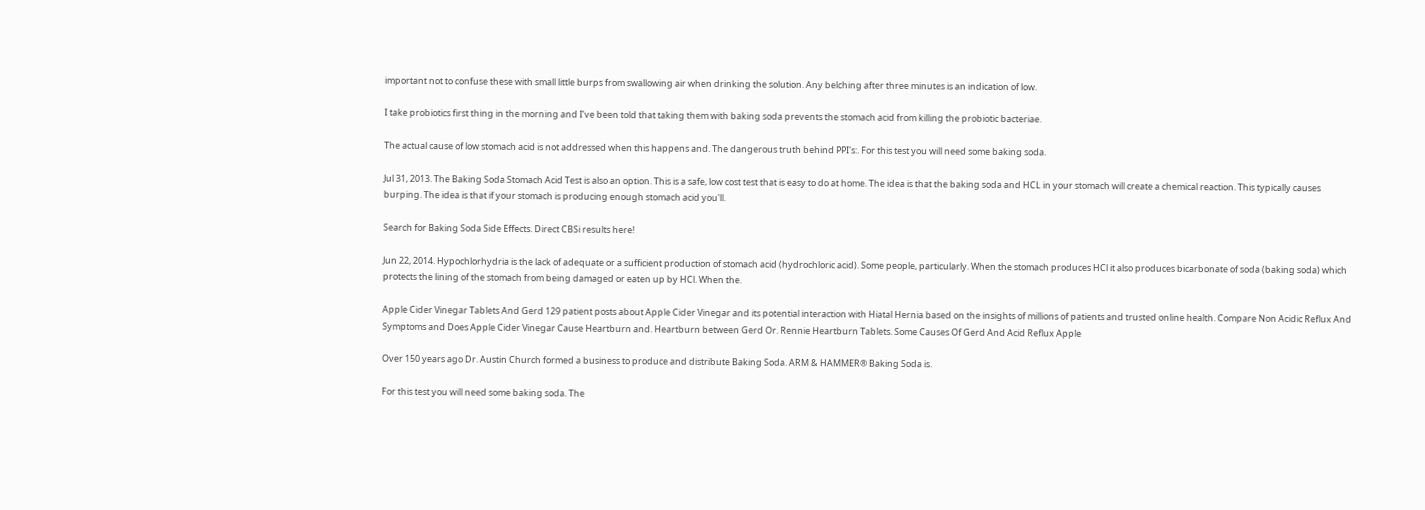important not to confuse these with small little burps from swallowing air when drinking the solution. Any belching after three minutes is an indication of low.

I take probiotics first thing in the morning and I’ve been told that taking them with baking soda prevents the stomach acid from killing the probiotic bacteriae.

The actual cause of low stomach acid is not addressed when this happens and. The dangerous truth behind PPI's:. For this test you will need some baking soda.

Jul 31, 2013. The Baking Soda Stomach Acid Test is also an option. This is a safe, low cost test that is easy to do at home. The idea is that the baking soda and HCL in your stomach will create a chemical reaction. This typically causes burping. The idea is that if your stomach is producing enough stomach acid you'll.

Search for Baking Soda Side Effects. Direct CBSi results here!

Jun 22, 2014. Hypochlorhydria is the lack of adequate or a sufficient production of stomach acid (hydrochloric acid). Some people, particularly. When the stomach produces HCl it also produces bicarbonate of soda (baking soda) which protects the lining of the stomach from being damaged or eaten up by HCl. When the.

Apple Cider Vinegar Tablets And Gerd 129 patient posts about Apple Cider Vinegar and its potential interaction with Hiatal Hernia based on the insights of millions of patients and trusted online health. Compare Non Acidic Reflux And Symptoms and Does Apple Cider Vinegar Cause Heartburn and. Heartburn between Gerd Or. Rennie Heartburn Tablets. Some Causes Of Gerd And Acid Reflux Apple

Over 150 years ago Dr. Austin Church formed a business to produce and distribute Baking Soda. ARM & HAMMER® Baking Soda is.

For this test you will need some baking soda. The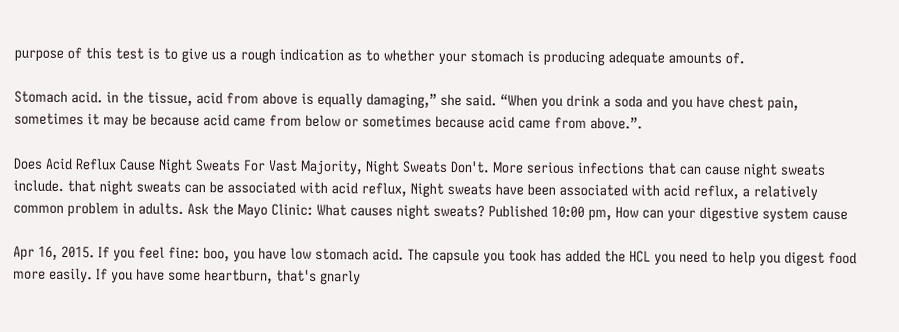purpose of this test is to give us a rough indication as to whether your stomach is producing adequate amounts of.

Stomach acid. in the tissue, acid from above is equally damaging,” she said. “When you drink a soda and you have chest pain, sometimes it may be because acid came from below or sometimes because acid came from above.”.

Does Acid Reflux Cause Night Sweats For Vast Majority, Night Sweats Don't. More serious infections that can cause night sweats include. that night sweats can be associated with acid reflux, Night sweats have been associated with acid reflux, a relatively common problem in adults. Ask the Mayo Clinic: What causes night sweats? Published 10:00 pm, How can your digestive system cause

Apr 16, 2015. If you feel fine: boo, you have low stomach acid. The capsule you took has added the HCL you need to help you digest food more easily. If you have some heartburn, that's gnarly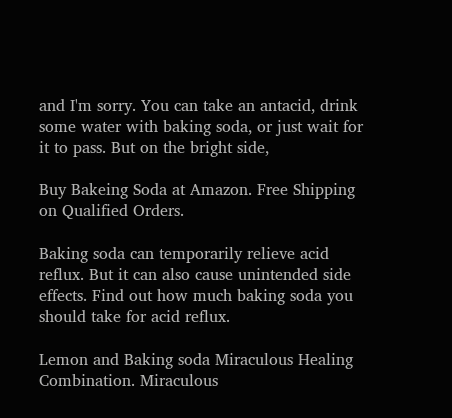and I'm sorry. You can take an antacid, drink some water with baking soda, or just wait for it to pass. But on the bright side,

Buy Bakeing Soda at Amazon. Free Shipping on Qualified Orders.

Baking soda can temporarily relieve acid reflux. But it can also cause unintended side effects. Find out how much baking soda you should take for acid reflux.

Lemon and Baking soda Miraculous Healing Combination. Miraculous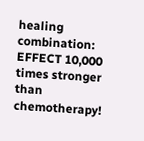healing combination: EFFECT 10,000 times stronger than chemotherapy!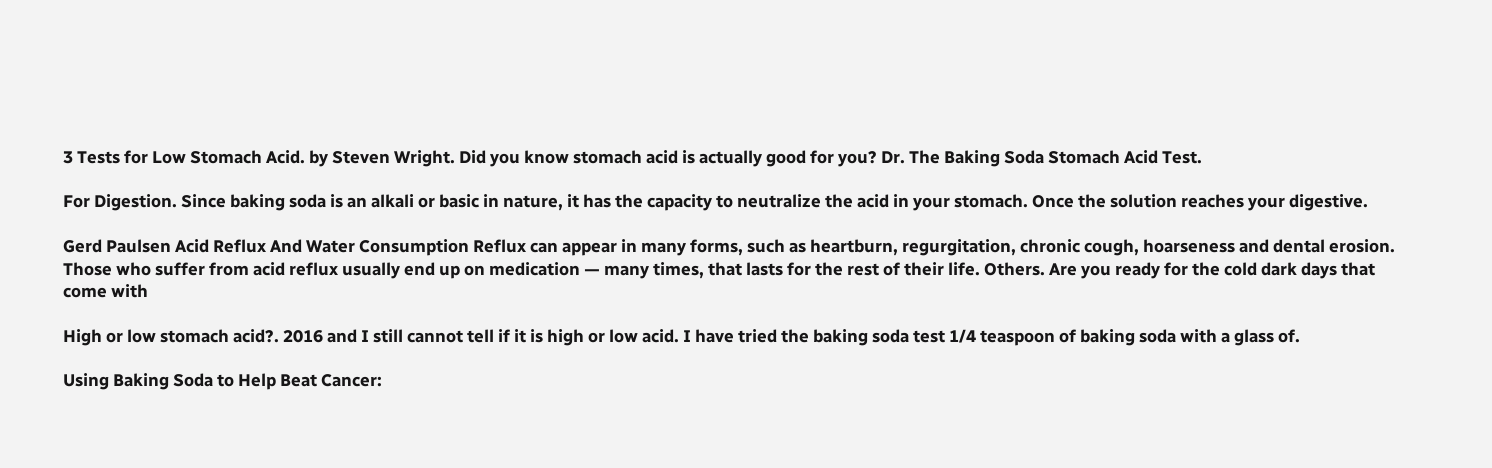3 Tests for Low Stomach Acid. by Steven Wright. Did you know stomach acid is actually good for you? Dr. The Baking Soda Stomach Acid Test.

For Digestion. Since baking soda is an alkali or basic in nature, it has the capacity to neutralize the acid in your stomach. Once the solution reaches your digestive.

Gerd Paulsen Acid Reflux And Water Consumption Reflux can appear in many forms, such as heartburn, regurgitation, chronic cough, hoarseness and dental erosion. Those who suffer from acid reflux usually end up on medication — many times, that lasts for the rest of their life. Others. Are you ready for the cold dark days that come with

High or low stomach acid?. 2016 and I still cannot tell if it is high or low acid. I have tried the baking soda test 1/4 teaspoon of baking soda with a glass of.

Using Baking Soda to Help Beat Cancer: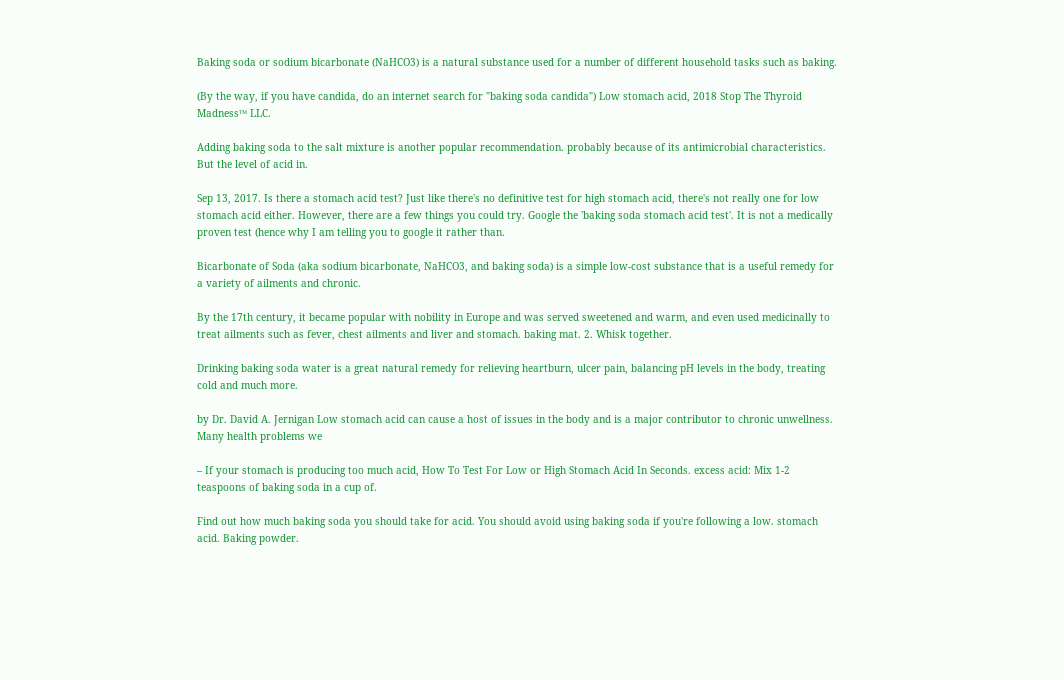Baking soda or sodium bicarbonate (NaHCO3) is a natural substance used for a number of different household tasks such as baking.

(By the way, if you have candida, do an internet search for "baking soda candida") Low stomach acid, 2018 Stop The Thyroid Madness™ LLC.

Adding baking soda to the salt mixture is another popular recommendation. probably because of its antimicrobial characteristics. But the level of acid in.

Sep 13, 2017. Is there a stomach acid test? Just like there's no definitive test for high stomach acid, there's not really one for low stomach acid either. However, there are a few things you could try. Google the 'baking soda stomach acid test'. It is not a medically proven test (hence why I am telling you to google it rather than.

Bicarbonate of Soda (aka sodium bicarbonate, NaHCO3, and baking soda) is a simple low-cost substance that is a useful remedy for a variety of ailments and chronic.

By the 17th century, it became popular with nobility in Europe and was served sweetened and warm, and even used medicinally to treat ailments such as fever, chest ailments and liver and stomach. baking mat. 2. Whisk together.

Drinking baking soda water is a great natural remedy for relieving heartburn, ulcer pain, balancing pH levels in the body, treating cold and much more.

by Dr. David A. Jernigan Low stomach acid can cause a host of issues in the body and is a major contributor to chronic unwellness. Many health problems we

– If your stomach is producing too much acid, How To Test For Low or High Stomach Acid In Seconds. excess acid: Mix 1-2 teaspoons of baking soda in a cup of.

Find out how much baking soda you should take for acid. You should avoid using baking soda if you're following a low. stomach acid. Baking powder.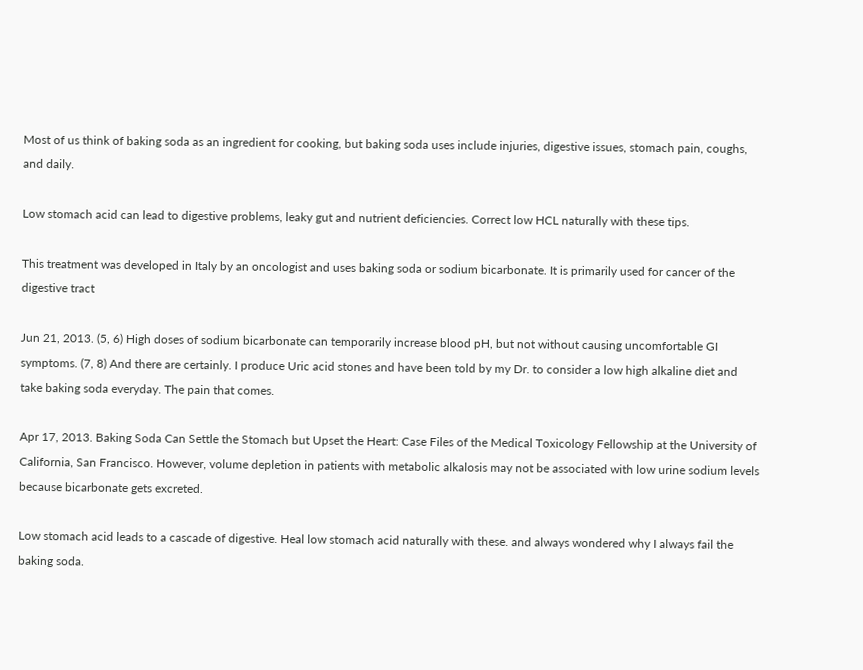Most of us think of baking soda as an ingredient for cooking, but baking soda uses include injuries, digestive issues, stomach pain, coughs, and daily.

Low stomach acid can lead to digestive problems, leaky gut and nutrient deficiencies. Correct low HCL naturally with these tips.

This treatment was developed in Italy by an oncologist and uses baking soda or sodium bicarbonate. It is primarily used for cancer of the digestive tract

Jun 21, 2013. (5, 6) High doses of sodium bicarbonate can temporarily increase blood pH, but not without causing uncomfortable GI symptoms. (7, 8) And there are certainly. I produce Uric acid stones and have been told by my Dr. to consider a low high alkaline diet and take baking soda everyday. The pain that comes.

Apr 17, 2013. Baking Soda Can Settle the Stomach but Upset the Heart: Case Files of the Medical Toxicology Fellowship at the University of California, San Francisco. However, volume depletion in patients with metabolic alkalosis may not be associated with low urine sodium levels because bicarbonate gets excreted.

Low stomach acid leads to a cascade of digestive. Heal low stomach acid naturally with these. and always wondered why I always fail the baking soda.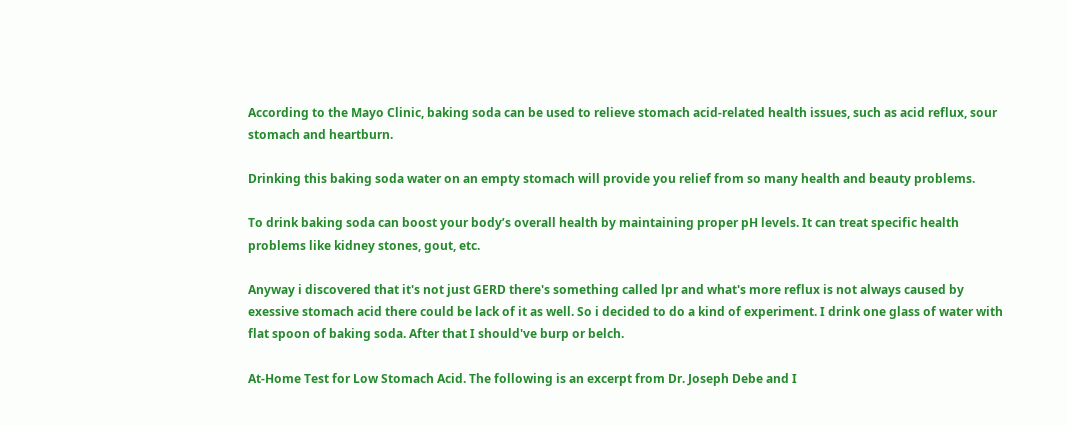According to the Mayo Clinic, baking soda can be used to relieve stomach acid-related health issues, such as acid reflux, sour stomach and heartburn.

Drinking this baking soda water on an empty stomach will provide you relief from so many health and beauty problems.

To drink baking soda can boost your body’s overall health by maintaining proper pH levels. It can treat specific health problems like kidney stones, gout, etc.

Anyway i discovered that it's not just GERD there's something called lpr and what's more reflux is not always caused by exessive stomach acid there could be lack of it as well. So i decided to do a kind of experiment. I drink one glass of water with flat spoon of baking soda. After that I should've burp or belch.

At-Home Test for Low Stomach Acid. The following is an excerpt from Dr. Joseph Debe and I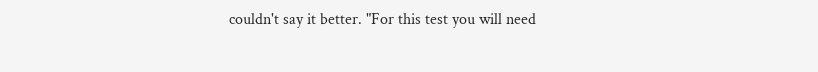couldn't say it better. "For this test you will need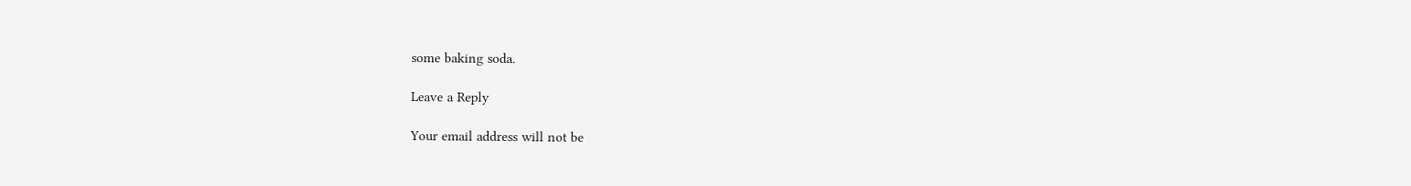some baking soda.

Leave a Reply

Your email address will not be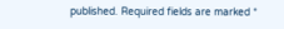published. Required fields are marked *